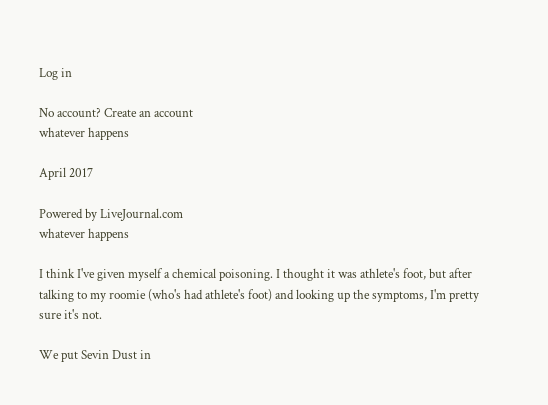Log in

No account? Create an account
whatever happens

April 2017

Powered by LiveJournal.com
whatever happens

I think I've given myself a chemical poisoning. I thought it was athlete's foot, but after talking to my roomie (who's had athlete's foot) and looking up the symptoms, I'm pretty sure it's not.

We put Sevin Dust in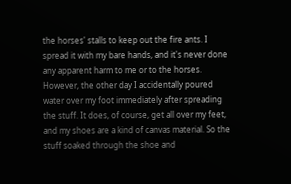the horses' stalls to keep out the fire ants. I spread it with my bare hands, and it's never done any apparent harm to me or to the horses. However, the other day I accidentally poured water over my foot immediately after spreading the stuff. It does, of course, get all over my feet, and my shoes are a kind of canvas material. So the stuff soaked through the shoe and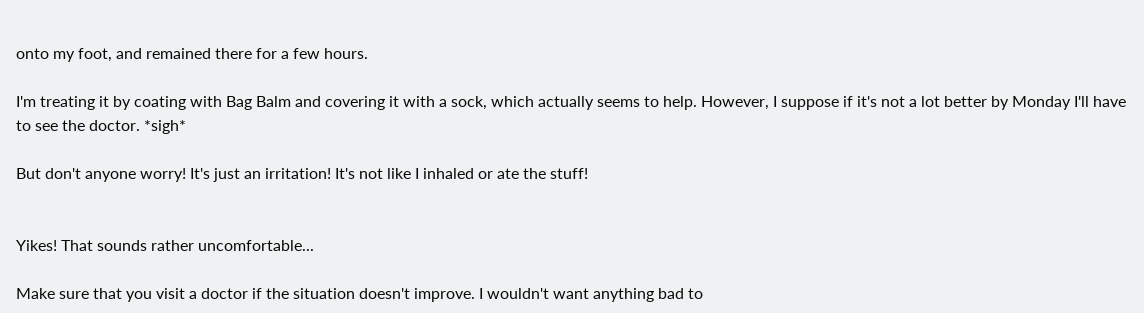onto my foot, and remained there for a few hours.

I'm treating it by coating with Bag Balm and covering it with a sock, which actually seems to help. However, I suppose if it's not a lot better by Monday I'll have to see the doctor. *sigh*

But don't anyone worry! It's just an irritation! It's not like I inhaled or ate the stuff!


Yikes! That sounds rather uncomfortable...

Make sure that you visit a doctor if the situation doesn't improve. I wouldn't want anything bad to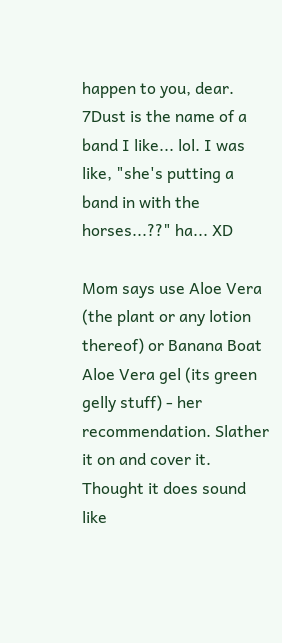happen to you, dear.
7Dust is the name of a band I like... lol. I was like, "she's putting a band in with the horses...??" ha... XD

Mom says use Aloe Vera (the plant or any lotion thereof) or Banana Boat Aloe Vera gel (its green gelly stuff) - her recommendation. Slather it on and cover it. Thought it does sound like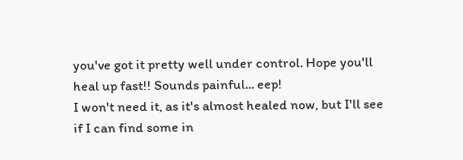you've got it pretty well under control. Hope you'll heal up fast!! Sounds painful... eep!
I won't need it, as it's almost healed now, but I'll see if I can find some in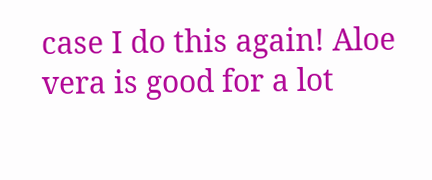case I do this again! Aloe vera is good for a lot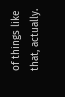of things like that, actually.